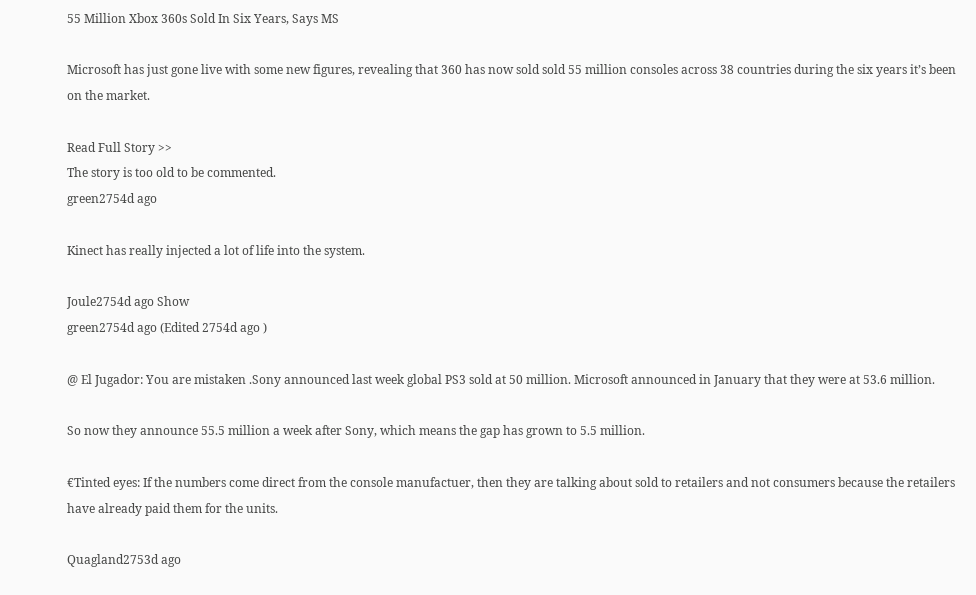55 Million Xbox 360s Sold In Six Years, Says MS

Microsoft has just gone live with some new figures, revealing that 360 has now sold sold 55 million consoles across 38 countries during the six years it’s been on the market.

Read Full Story >>
The story is too old to be commented.
green2754d ago

Kinect has really injected a lot of life into the system.

Joule2754d ago Show
green2754d ago (Edited 2754d ago )

@ El Jugador: You are mistaken .Sony announced last week global PS3 sold at 50 million. Microsoft announced in January that they were at 53.6 million.

So now they announce 55.5 million a week after Sony, which means the gap has grown to 5.5 million.

€Tinted eyes: If the numbers come direct from the console manufactuer, then they are talking about sold to retailers and not consumers because the retailers have already paid them for the units.

Quagland2753d ago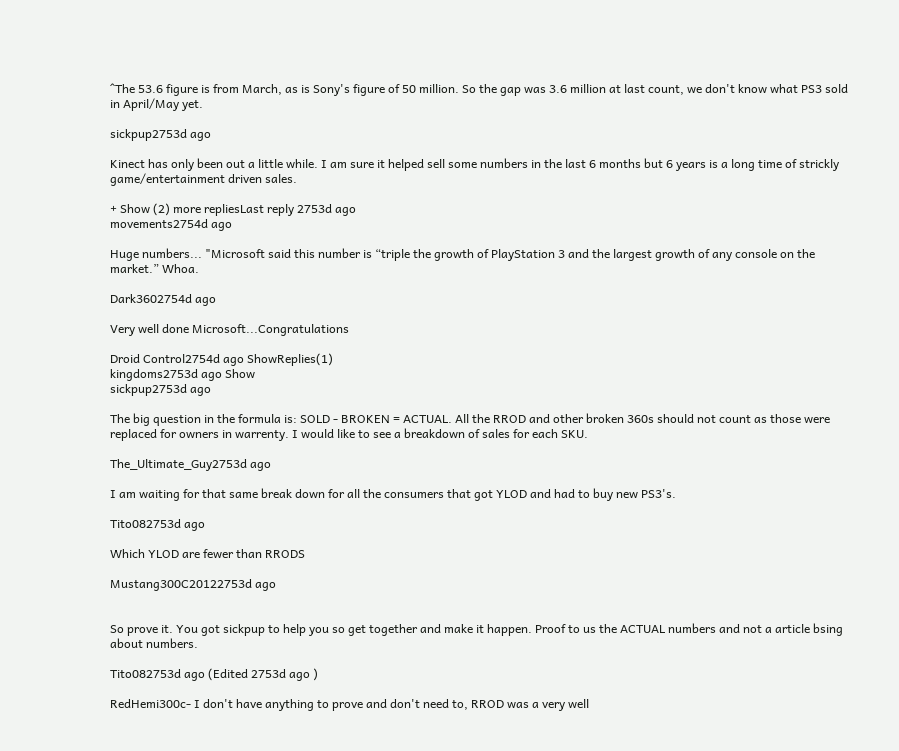^The 53.6 figure is from March, as is Sony's figure of 50 million. So the gap was 3.6 million at last count, we don't know what PS3 sold in April/May yet.

sickpup2753d ago

Kinect has only been out a little while. I am sure it helped sell some numbers in the last 6 months but 6 years is a long time of strickly game/entertainment driven sales.

+ Show (2) more repliesLast reply 2753d ago
movements2754d ago

Huge numbers... "Microsoft said this number is “triple the growth of PlayStation 3 and the largest growth of any console on the market.” Whoa.

Dark3602754d ago

Very well done Microsoft...Congratulations

Droid Control2754d ago ShowReplies(1)
kingdoms2753d ago Show
sickpup2753d ago

The big question in the formula is: SOLD - BROKEN = ACTUAL. All the RROD and other broken 360s should not count as those were replaced for owners in warrenty. I would like to see a breakdown of sales for each SKU.

The_Ultimate_Guy2753d ago

I am waiting for that same break down for all the consumers that got YLOD and had to buy new PS3's.

Tito082753d ago

Which YLOD are fewer than RRODS

Mustang300C20122753d ago


So prove it. You got sickpup to help you so get together and make it happen. Proof to us the ACTUAL numbers and not a article bsing about numbers.

Tito082753d ago (Edited 2753d ago )

RedHemi300c- I don't have anything to prove and don't need to, RROD was a very well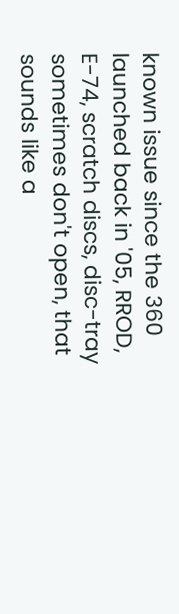known issue since the 360 launched back in '05, RROD, E-74, scratch discs, disc-tray sometimes don't open, that sounds like a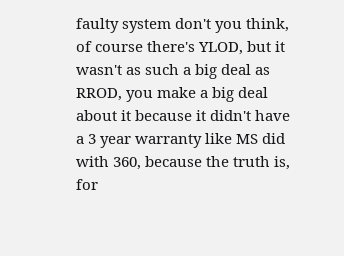faulty system don't you think, of course there's YLOD, but it wasn't as such a big deal as RROD, you make a big deal about it because it didn't have a 3 year warranty like MS did with 360, because the truth is, for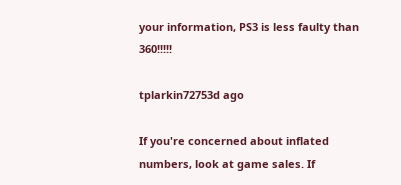your information, PS3 is less faulty than 360!!!!!

tplarkin72753d ago

If you're concerned about inflated numbers, look at game sales. If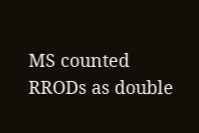MS counted RRODs as double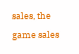sales, the game sales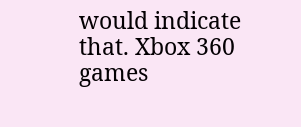would indicate that. Xbox 360 games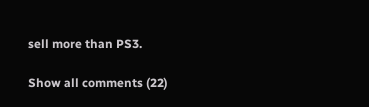sell more than PS3.

Show all comments (22)